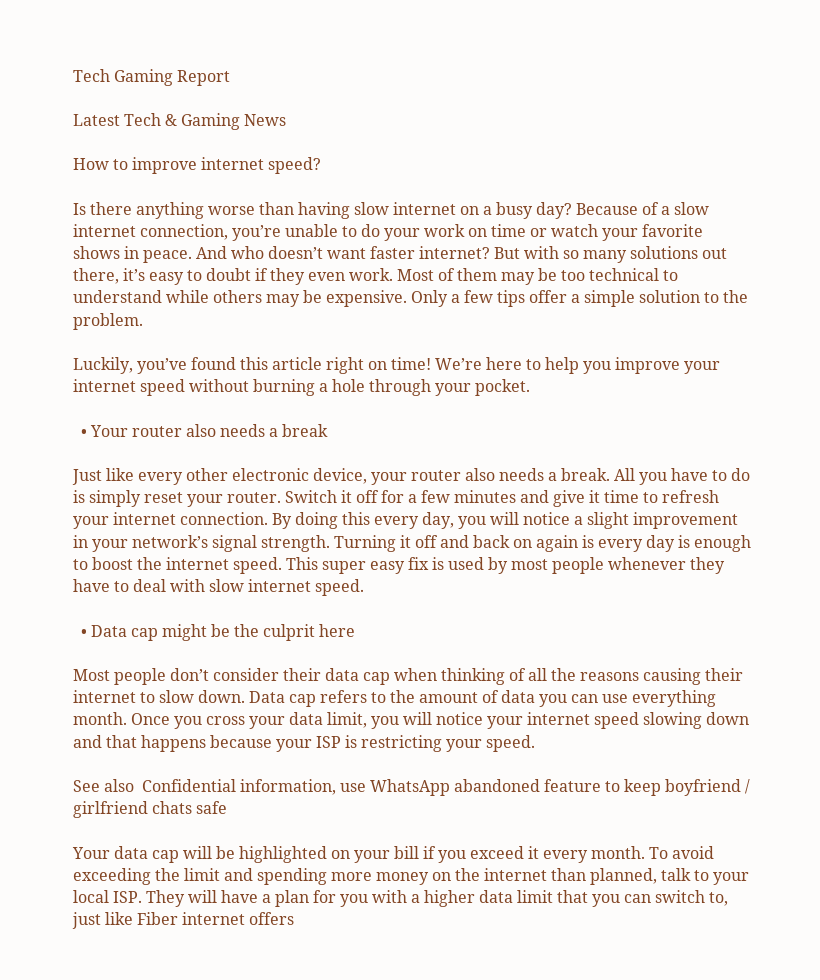Tech Gaming Report

Latest Tech & Gaming News

How to improve internet speed?

Is there anything worse than having slow internet on a busy day? Because of a slow internet connection, you’re unable to do your work on time or watch your favorite shows in peace. And who doesn’t want faster internet? But with so many solutions out there, it’s easy to doubt if they even work. Most of them may be too technical to understand while others may be expensive. Only a few tips offer a simple solution to the problem.

Luckily, you’ve found this article right on time! We’re here to help you improve your internet speed without burning a hole through your pocket.

  • Your router also needs a break

Just like every other electronic device, your router also needs a break. All you have to do is simply reset your router. Switch it off for a few minutes and give it time to refresh your internet connection. By doing this every day, you will notice a slight improvement in your network’s signal strength. Turning it off and back on again is every day is enough to boost the internet speed. This super easy fix is used by most people whenever they have to deal with slow internet speed.

  • Data cap might be the culprit here

Most people don’t consider their data cap when thinking of all the reasons causing their internet to slow down. Data cap refers to the amount of data you can use everything month. Once you cross your data limit, you will notice your internet speed slowing down and that happens because your ISP is restricting your speed.

See also  Confidential information, use WhatsApp abandoned feature to keep boyfriend / girlfriend chats safe

Your data cap will be highlighted on your bill if you exceed it every month. To avoid exceeding the limit and spending more money on the internet than planned, talk to your local ISP. They will have a plan for you with a higher data limit that you can switch to, just like Fiber internet offers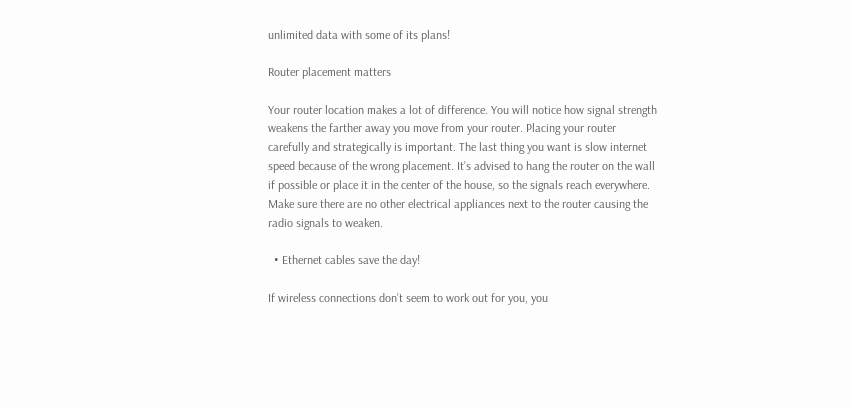unlimited data with some of its plans!

Router placement matters

Your router location makes a lot of difference. You will notice how signal strength weakens the farther away you move from your router. Placing your router carefully and strategically is important. The last thing you want is slow internet speed because of the wrong placement. It’s advised to hang the router on the wall if possible or place it in the center of the house, so the signals reach everywhere. Make sure there are no other electrical appliances next to the router causing the radio signals to weaken.

  • Ethernet cables save the day!

If wireless connections don’t seem to work out for you, you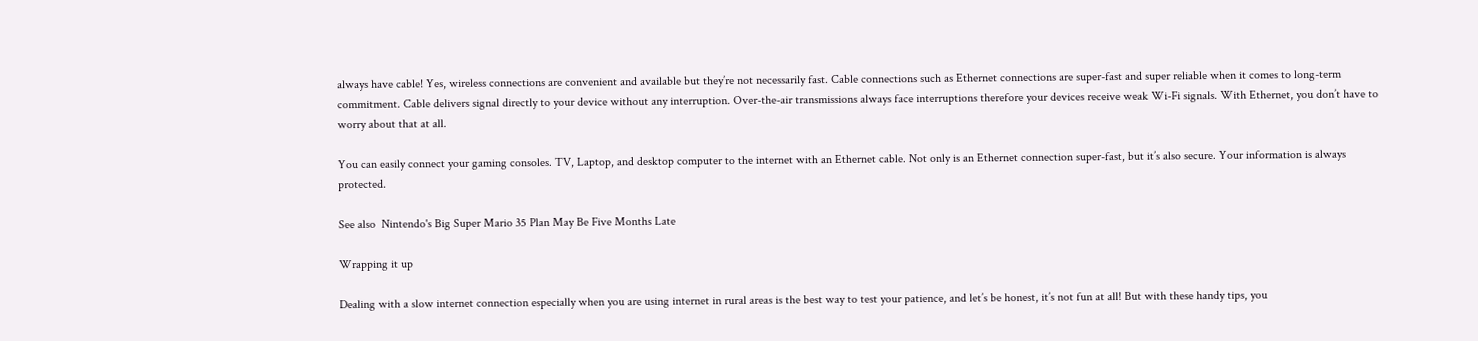always have cable! Yes, wireless connections are convenient and available but they’re not necessarily fast. Cable connections such as Ethernet connections are super-fast and super reliable when it comes to long-term commitment. Cable delivers signal directly to your device without any interruption. Over-the-air transmissions always face interruptions therefore your devices receive weak Wi-Fi signals. With Ethernet, you don’t have to worry about that at all.

You can easily connect your gaming consoles. TV, Laptop, and desktop computer to the internet with an Ethernet cable. Not only is an Ethernet connection super-fast, but it’s also secure. Your information is always protected.

See also  Nintendo's Big Super Mario 35 Plan May Be Five Months Late

Wrapping it up

Dealing with a slow internet connection especially when you are using internet in rural areas is the best way to test your patience, and let’s be honest, it’s not fun at all! But with these handy tips, you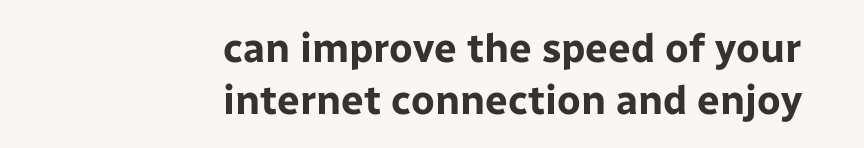can improve the speed of your internet connection and enjoy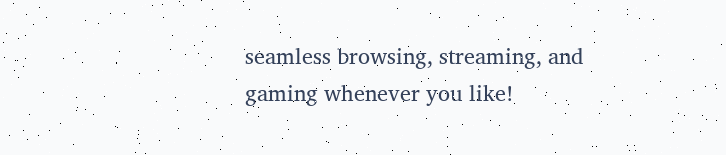seamless browsing, streaming, and gaming whenever you like!